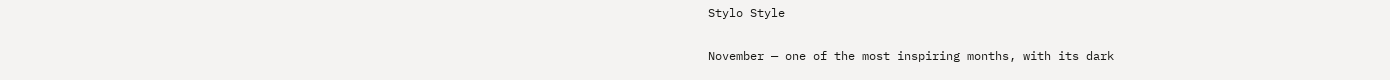Stylo Style


November — one of the most inspiring months, with its dark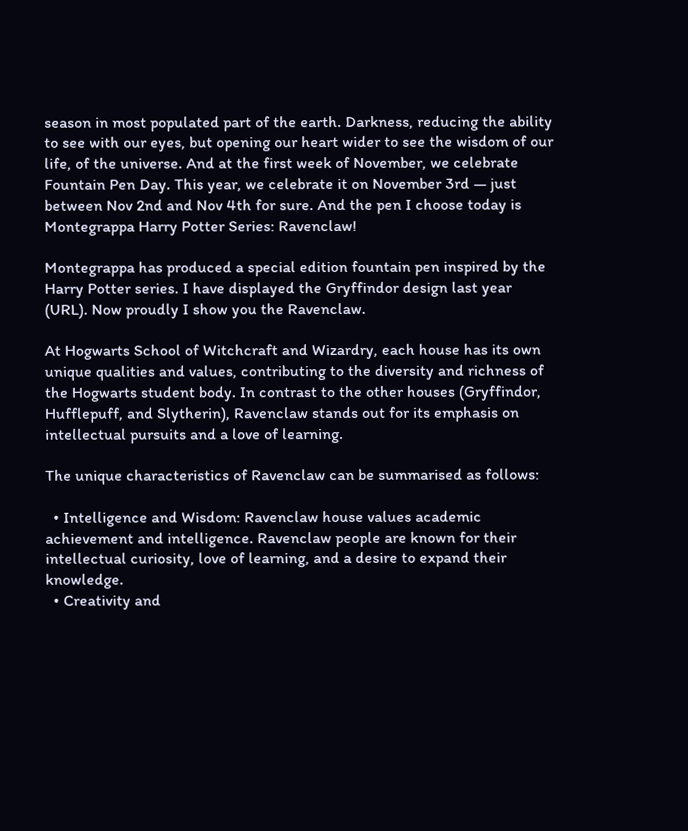season in most populated part of the earth. Darkness, reducing the ability to see with our eyes, but opening our heart wider to see the wisdom of our life, of the universe. And at the first week of November, we celebrate Fountain Pen Day. This year, we celebrate it on November 3rd — just between Nov 2nd and Nov 4th for sure. And the pen I choose today is Montegrappa Harry Potter Series: Ravenclaw!

Montegrappa has produced a special edition fountain pen inspired by the Harry Potter series. I have displayed the Gryffindor design last year (URL). Now proudly I show you the Ravenclaw.

At Hogwarts School of Witchcraft and Wizardry, each house has its own unique qualities and values, contributing to the diversity and richness of the Hogwarts student body. In contrast to the other houses (Gryffindor, Hufflepuff, and Slytherin), Ravenclaw stands out for its emphasis on intellectual pursuits and a love of learning.

The unique characteristics of Ravenclaw can be summarised as follows:

  • Intelligence and Wisdom: Ravenclaw house values academic achievement and intelligence. Ravenclaw people are known for their intellectual curiosity, love of learning, and a desire to expand their knowledge.
  • Creativity and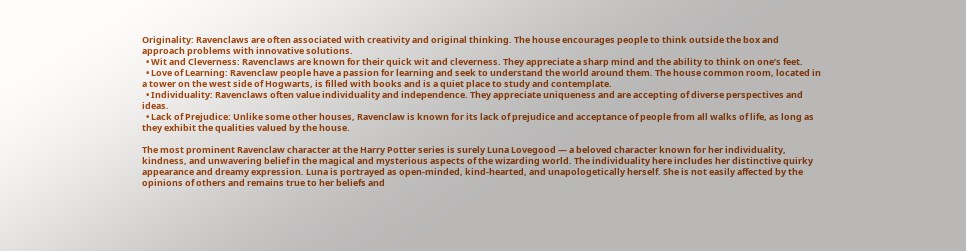Originality: Ravenclaws are often associated with creativity and original thinking. The house encourages people to think outside the box and approach problems with innovative solutions.
  • Wit and Cleverness: Ravenclaws are known for their quick wit and cleverness. They appreciate a sharp mind and the ability to think on one’s feet.
  • Love of Learning: Ravenclaw people have a passion for learning and seek to understand the world around them. The house common room, located in a tower on the west side of Hogwarts, is filled with books and is a quiet place to study and contemplate.
  • Individuality: Ravenclaws often value individuality and independence. They appreciate uniqueness and are accepting of diverse perspectives and ideas.
  • Lack of Prejudice: Unlike some other houses, Ravenclaw is known for its lack of prejudice and acceptance of people from all walks of life, as long as they exhibit the qualities valued by the house.

The most prominent Ravenclaw character at the Harry Potter series is surely Luna Lovegood — a beloved character known for her individuality, kindness, and unwavering belief in the magical and mysterious aspects of the wizarding world. The individuality here includes her distinctive quirky appearance and dreamy expression. Luna is portrayed as open-minded, kind-hearted, and unapologetically herself. She is not easily affected by the opinions of others and remains true to her beliefs and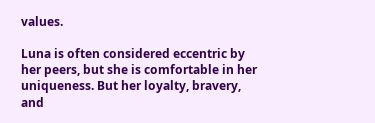values.

Luna is often considered eccentric by her peers, but she is comfortable in her uniqueness. But her loyalty, bravery, and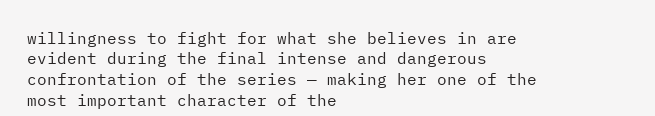willingness to fight for what she believes in are evident during the final intense and dangerous confrontation of the series — making her one of the most important character of the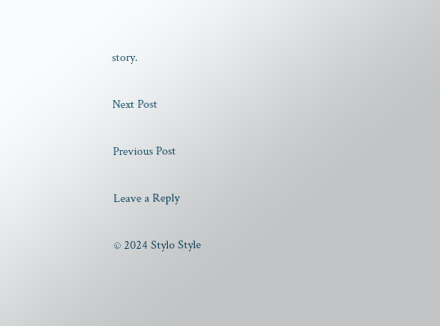story.

Next Post

Previous Post

Leave a Reply

© 2024 Stylo Style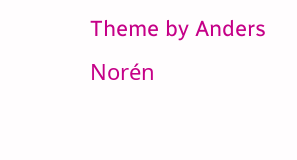Theme by Anders Norén